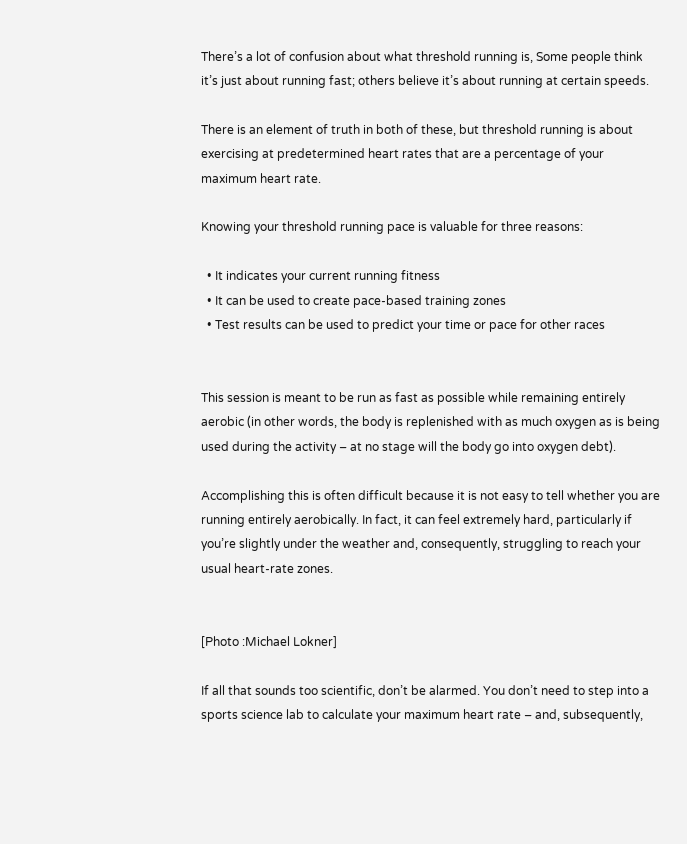There’s a lot of confusion about what threshold running is, Some people think it’s just about running fast; others believe it’s about running at certain speeds.

There is an element of truth in both of these, but threshold running is about exercising at predetermined heart rates that are a percentage of your maximum heart rate.

Knowing your threshold running pace is valuable for three reasons:

  • It indicates your current running fitness
  • It can be used to create pace-based training zones
  • Test results can be used to predict your time or pace for other races


This session is meant to be run as fast as possible while remaining entirely aerobic (in other words, the body is replenished with as much oxygen as is being used during the activity – at no stage will the body go into oxygen debt).

Accomplishing this is often difficult because it is not easy to tell whether you are running entirely aerobically. In fact, it can feel extremely hard, particularly if you’re slightly under the weather and, consequently, struggling to reach your usual heart-rate zones.


[Photo :Michael Lokner]

If all that sounds too scientific, don’t be alarmed. You don’t need to step into a sports science lab to calculate your maximum heart rate – and, subsequently,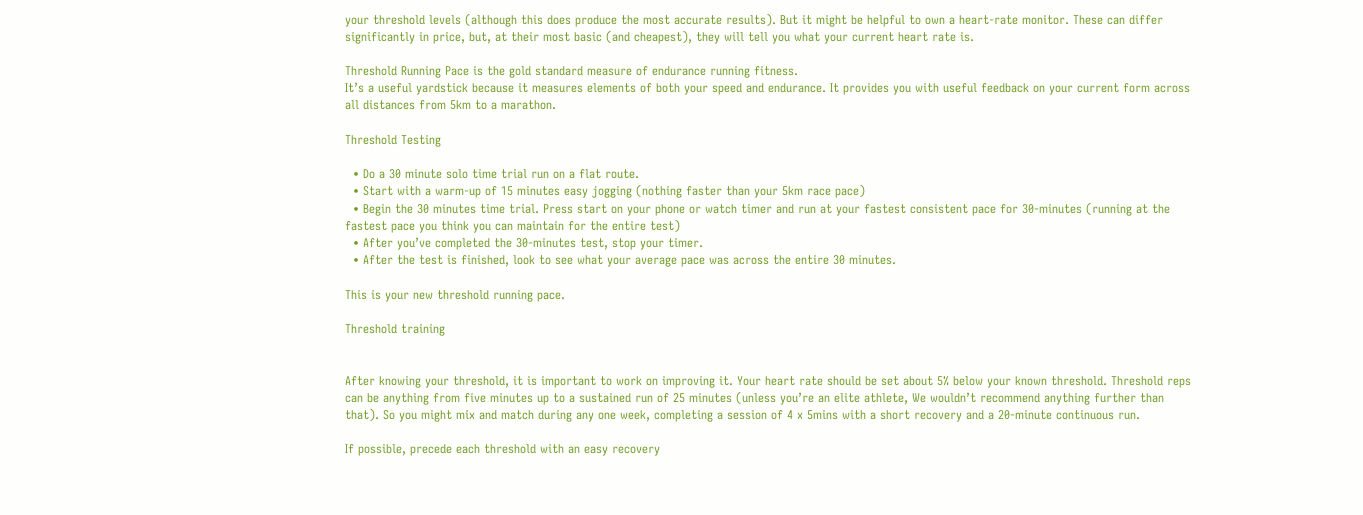your threshold levels (although this does produce the most accurate results). But it might be helpful to own a heart-rate monitor. These can differ significantly in price, but, at their most basic (and cheapest), they will tell you what your current heart rate is.

Threshold Running Pace is the gold standard measure of endurance running fitness.
It’s a useful yardstick because it measures elements of both your speed and endurance. It provides you with useful feedback on your current form across all distances from 5km to a marathon.

Threshold Testing

  • Do a 30 minute solo time trial run on a flat route.
  • Start with a warm-up of 15 minutes easy jogging (nothing faster than your 5km race pace)
  • Begin the 30 minutes time trial. Press start on your phone or watch timer and run at your fastest consistent pace for 30-minutes (running at the fastest pace you think you can maintain for the entire test)
  • After you’ve completed the 30-minutes test, stop your timer.
  • After the test is finished, look to see what your average pace was across the entire 30 minutes.

This is your new threshold running pace.

Threshold training


After knowing your threshold, it is important to work on improving it. Your heart rate should be set about 5% below your known threshold. Threshold reps can be anything from five minutes up to a sustained run of 25 minutes (unless you’re an elite athlete, We wouldn’t recommend anything further than that). So you might mix and match during any one week, completing a session of 4 x 5mins with a short recovery and a 20-minute continuous run.

If possible, precede each threshold with an easy recovery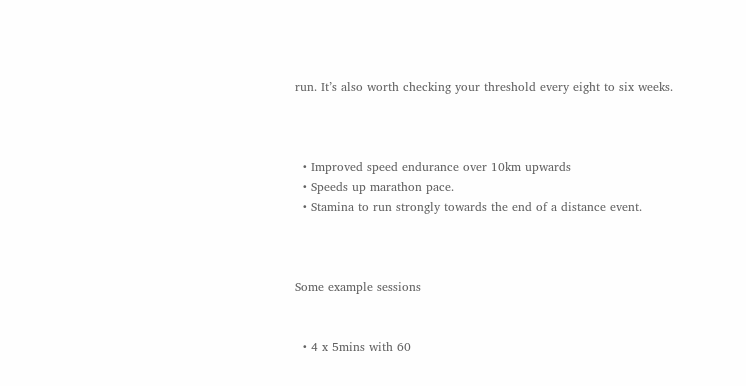run. It’s also worth checking your threshold every eight to six weeks.



  • Improved speed endurance over 10km upwards
  • Speeds up marathon pace.
  • Stamina to run strongly towards the end of a distance event.



Some example sessions


  • 4 x 5mins with 60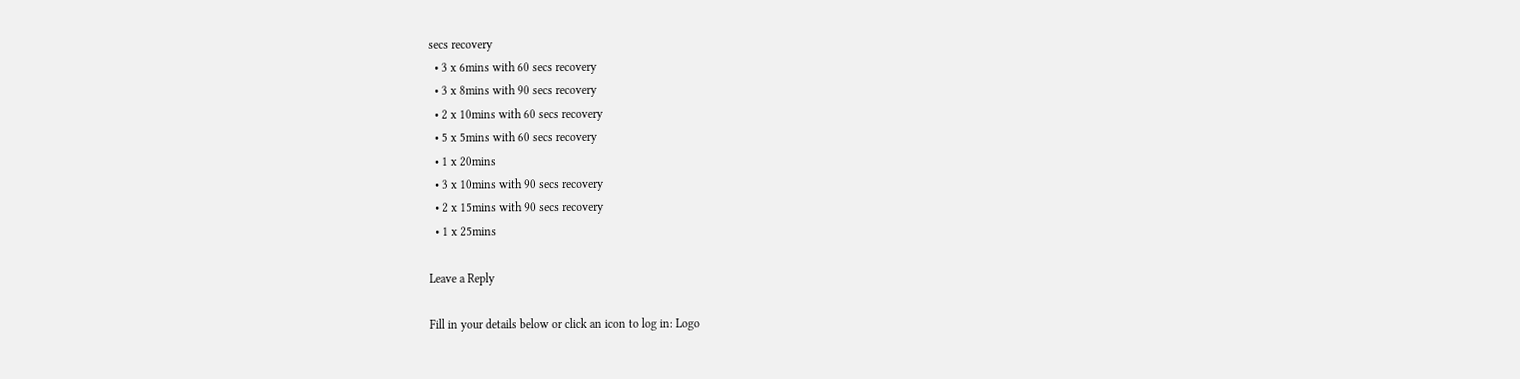secs recovery
  • 3 x 6mins with 60 secs recovery
  • 3 x 8mins with 90 secs recovery
  • 2 x 10mins with 60 secs recovery
  • 5 x 5mins with 60 secs recovery
  • 1 x 20mins
  • 3 x 10mins with 90 secs recovery
  • 2 x 15mins with 90 secs recovery
  • 1 x 25mins

Leave a Reply

Fill in your details below or click an icon to log in: Logo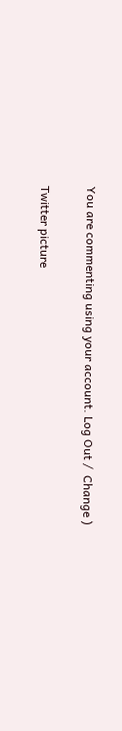You are commenting using your account. Log Out /  Change )

Twitter picture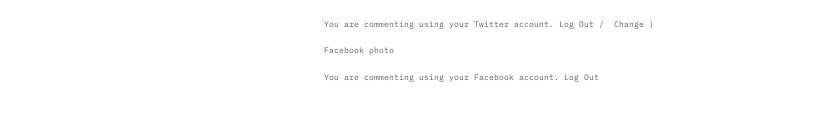You are commenting using your Twitter account. Log Out /  Change )

Facebook photo

You are commenting using your Facebook account. Log Out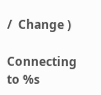/  Change )

Connecting to %s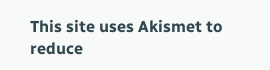This site uses Akismet to reduce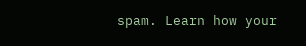spam. Learn how your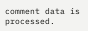comment data is processed.